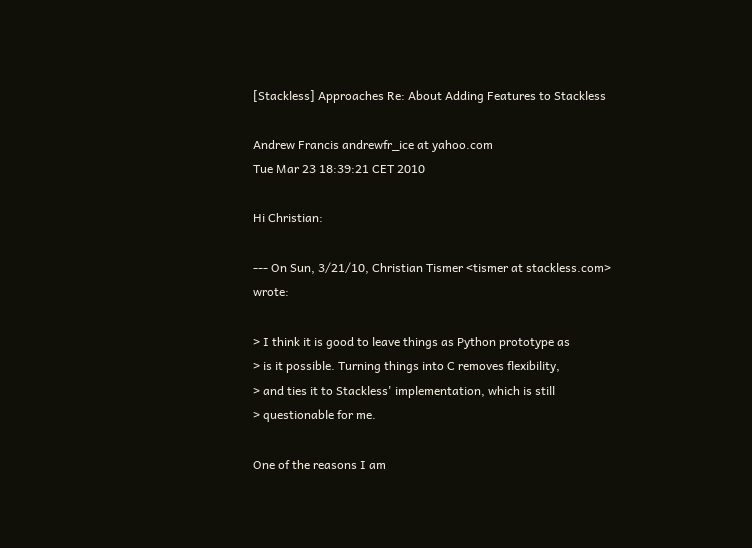[Stackless] Approaches Re: About Adding Features to Stackless

Andrew Francis andrewfr_ice at yahoo.com
Tue Mar 23 18:39:21 CET 2010

Hi Christian:

--- On Sun, 3/21/10, Christian Tismer <tismer at stackless.com> wrote:

> I think it is good to leave things as Python prototype as
> is it possible. Turning things into C removes flexibility,
> and ties it to Stackless' implementation, which is still
> questionable for me.

One of the reasons I am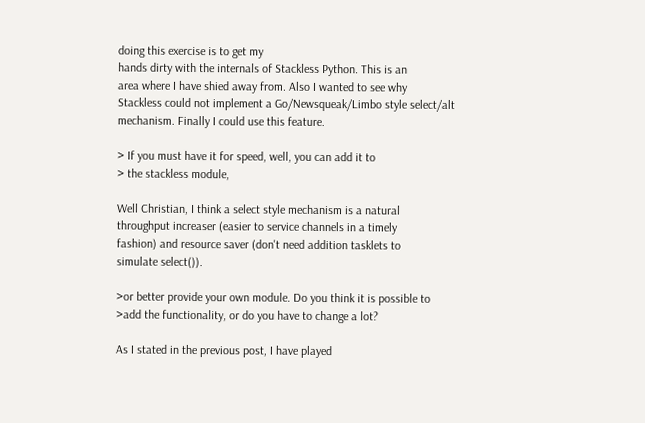doing this exercise is to get my
hands dirty with the internals of Stackless Python. This is an
area where I have shied away from. Also I wanted to see why
Stackless could not implement a Go/Newsqueak/Limbo style select/alt mechanism. Finally I could use this feature.

> If you must have it for speed, well, you can add it to
> the stackless module,

Well Christian, I think a select style mechanism is a natural
throughput increaser (easier to service channels in a timely
fashion) and resource saver (don't need addition tasklets to
simulate select()).

>or better provide your own module. Do you think it is possible to
>add the functionality, or do you have to change a lot?

As I stated in the previous post, I have played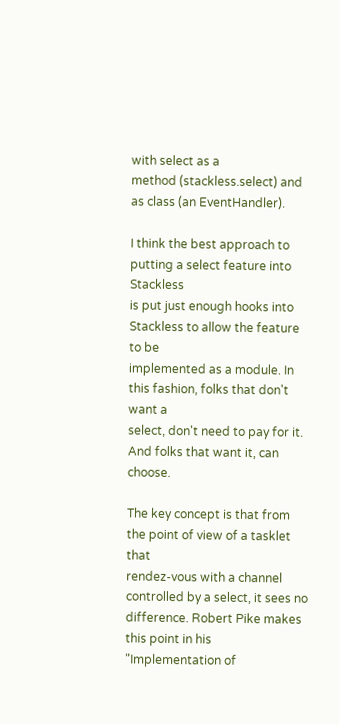with select as a
method (stackless.select) and as class (an EventHandler).

I think the best approach to putting a select feature into Stackless
is put just enough hooks into Stackless to allow the feature to be
implemented as a module. In this fashion, folks that don't want a
select, don't need to pay for it. And folks that want it, can choose.

The key concept is that from the point of view of a tasklet that
rendez-vous with a channel controlled by a select, it sees no difference. Robert Pike makes this point in his "Implementation of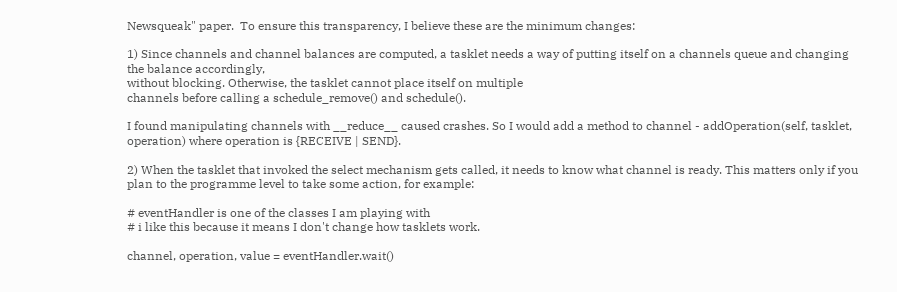Newsqueak" paper.  To ensure this transparency, I believe these are the minimum changes:

1) Since channels and channel balances are computed, a tasklet needs a way of putting itself on a channels queue and changing the balance accordingly,
without blocking. Otherwise, the tasklet cannot place itself on multiple
channels before calling a schedule_remove() and schedule().

I found manipulating channels with __reduce__ caused crashes. So I would add a method to channel - addOperation(self, tasklet, operation) where operation is {RECEIVE | SEND}.

2) When the tasklet that invoked the select mechanism gets called, it needs to know what channel is ready. This matters only if you plan to the programme level to take some action, for example:

# eventHandler is one of the classes I am playing with
# i like this because it means I don't change how tasklets work.

channel, operation, value = eventHandler.wait()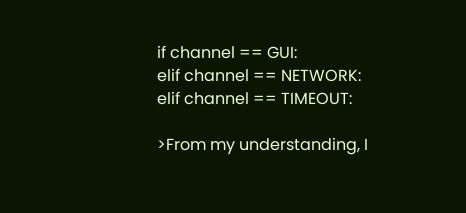if channel == GUI:
elif channel == NETWORK:
elif channel == TIMEOUT:

>From my understanding, I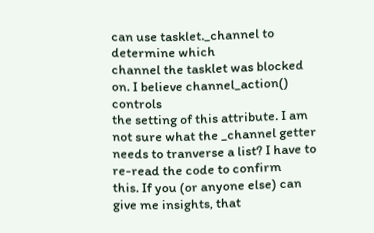can use tasklet._channel to determine which
channel the tasklet was blocked on. I believe channel_action() controls
the setting of this attribute. I am not sure what the _channel getter
needs to tranverse a list? I have to re-read the code to confirm
this. If you (or anyone else) can give me insights, that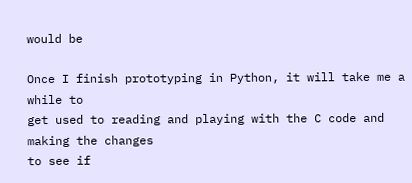would be

Once I finish prototyping in Python, it will take me a while to
get used to reading and playing with the C code and making the changes
to see if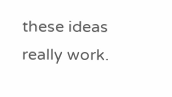these ideas really work.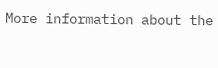More information about the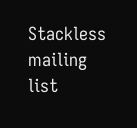Stackless mailing list